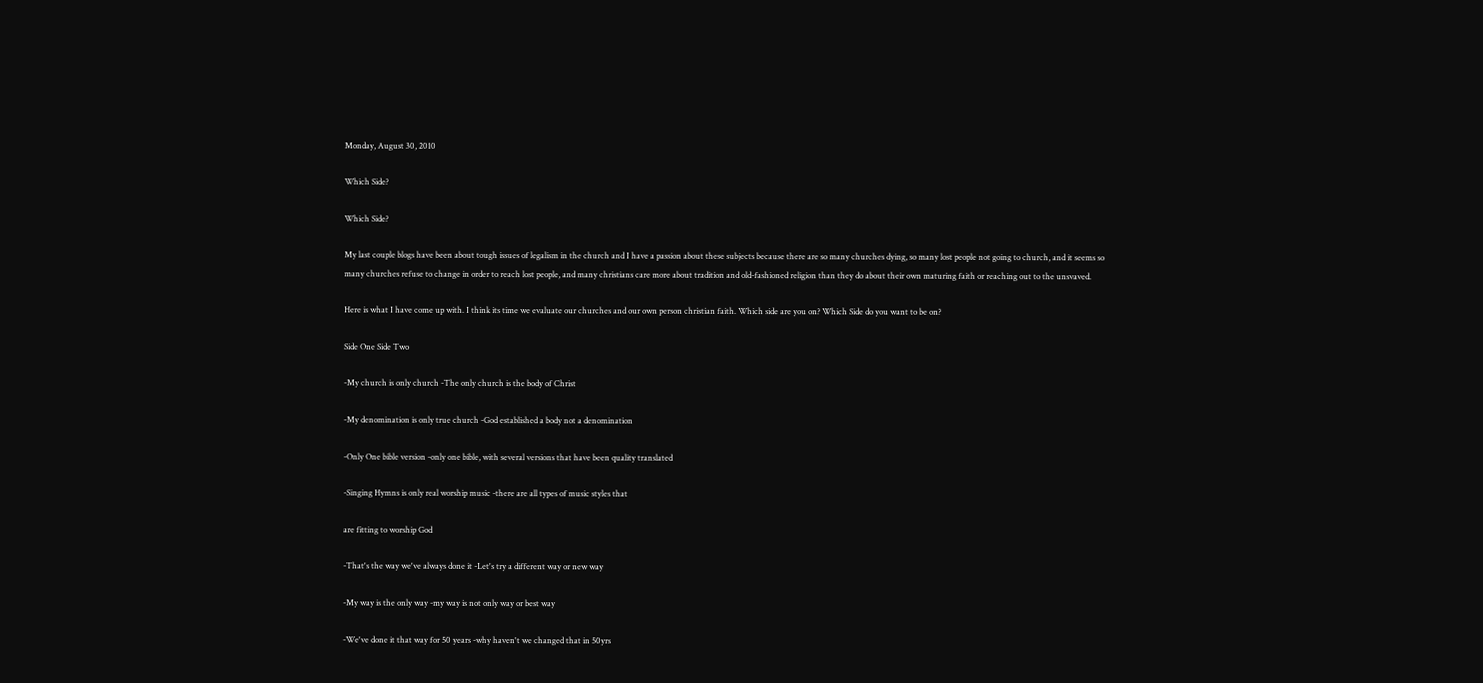Monday, August 30, 2010

Which Side?

Which Side?

My last couple blogs have been about tough issues of legalism in the church and I have a passion about these subjects because there are so many churches dying, so many lost people not going to church, and it seems so many churches refuse to change in order to reach lost people, and many christians care more about tradition and old-fashioned religion than they do about their own maturing faith or reaching out to the unsvaved.

Here is what I have come up with. I think its time we evaluate our churches and our own person christian faith. Which side are you on? Which Side do you want to be on?

Side One Side Two

-My church is only church -The only church is the body of Christ

-My denomination is only true church -God established a body not a denomination

-Only One bible version -only one bible, with several versions that have been quality translated

-Singing Hymns is only real worship music -there are all types of music styles that

are fitting to worship God

-That's the way we've always done it -Let's try a different way or new way

-My way is the only way -my way is not only way or best way

-We've done it that way for 50 years -why haven't we changed that in 50yrs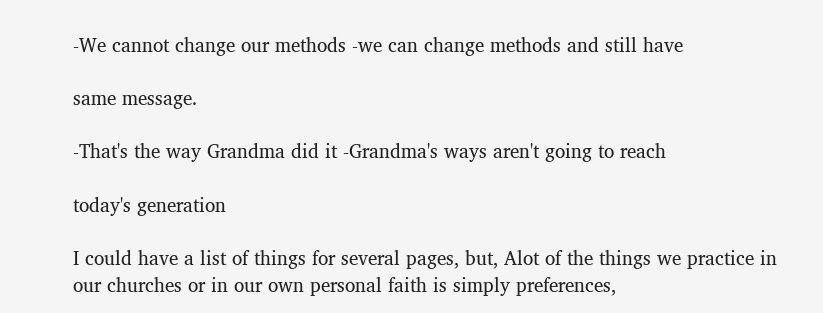-We cannot change our methods -we can change methods and still have

same message.

-That's the way Grandma did it -Grandma's ways aren't going to reach

today's generation

I could have a list of things for several pages, but, Alot of the things we practice in our churches or in our own personal faith is simply preferences,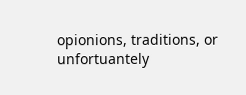opionions, traditions, or unfortuantely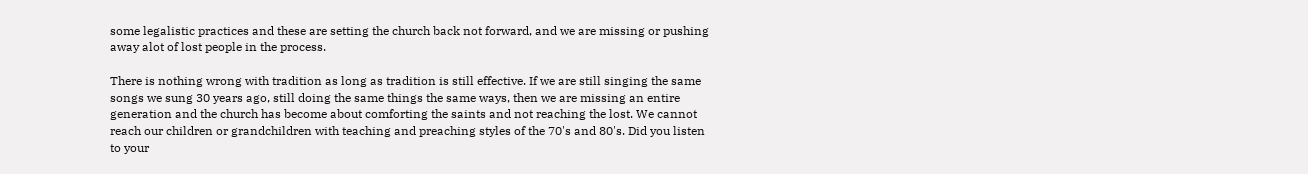some legalistic practices and these are setting the church back not forward, and we are missing or pushing away alot of lost people in the process.

There is nothing wrong with tradition as long as tradition is still effective. If we are still singing the same songs we sung 30 years ago, still doing the same things the same ways, then we are missing an entire generation and the church has become about comforting the saints and not reaching the lost. We cannot reach our children or grandchildren with teaching and preaching styles of the 70's and 80's. Did you listen to your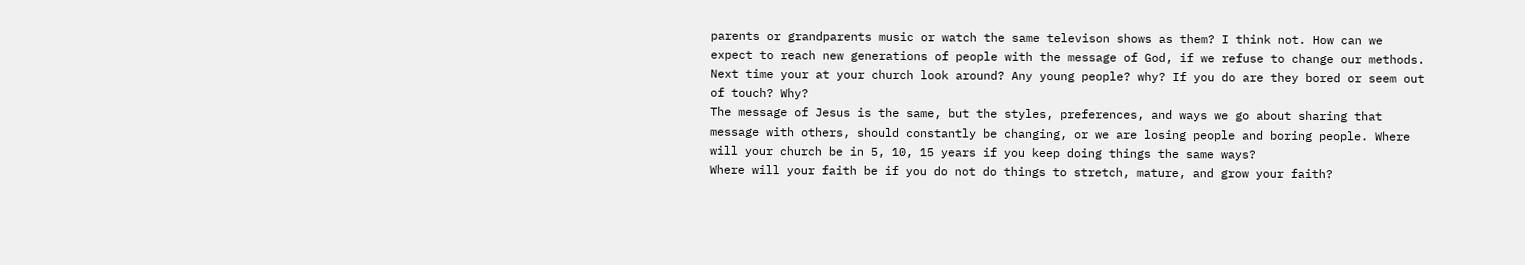parents or grandparents music or watch the same televison shows as them? I think not. How can we expect to reach new generations of people with the message of God, if we refuse to change our methods. Next time your at your church look around? Any young people? why? If you do are they bored or seem out of touch? Why?
The message of Jesus is the same, but the styles, preferences, and ways we go about sharing that message with others, should constantly be changing, or we are losing people and boring people. Where will your church be in 5, 10, 15 years if you keep doing things the same ways?
Where will your faith be if you do not do things to stretch, mature, and grow your faith?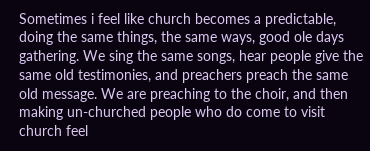Sometimes i feel like church becomes a predictable, doing the same things, the same ways, good ole days gathering. We sing the same songs, hear people give the same old testimonies, and preachers preach the same old message. We are preaching to the choir, and then making un-churched people who do come to visit church feel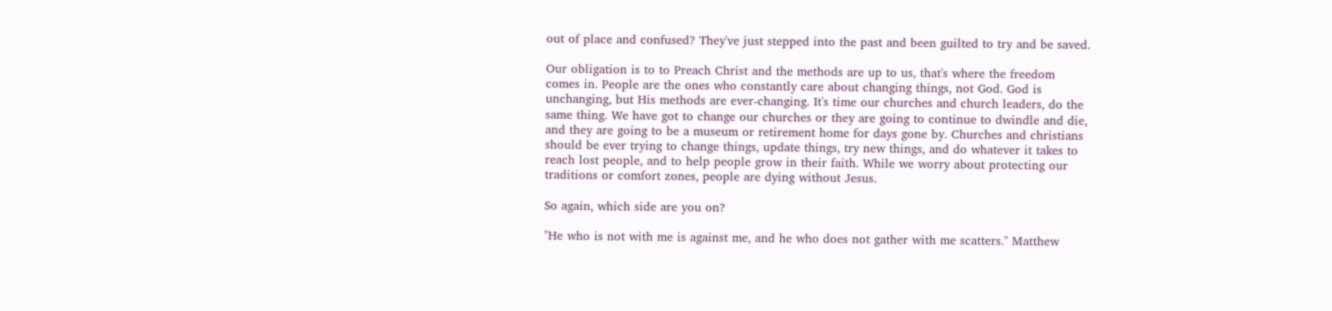out of place and confused? They've just stepped into the past and been guilted to try and be saved.

Our obligation is to to Preach Christ and the methods are up to us, that's where the freedom comes in. People are the ones who constantly care about changing things, not God. God is unchanging, but His methods are ever-changing. It's time our churches and church leaders, do the same thing. We have got to change our churches or they are going to continue to dwindle and die, and they are going to be a museum or retirement home for days gone by. Churches and christians should be ever trying to change things, update things, try new things, and do whatever it takes to reach lost people, and to help people grow in their faith. While we worry about protecting our traditions or comfort zones, people are dying without Jesus.

So again, which side are you on?

"He who is not with me is against me, and he who does not gather with me scatters." Matthew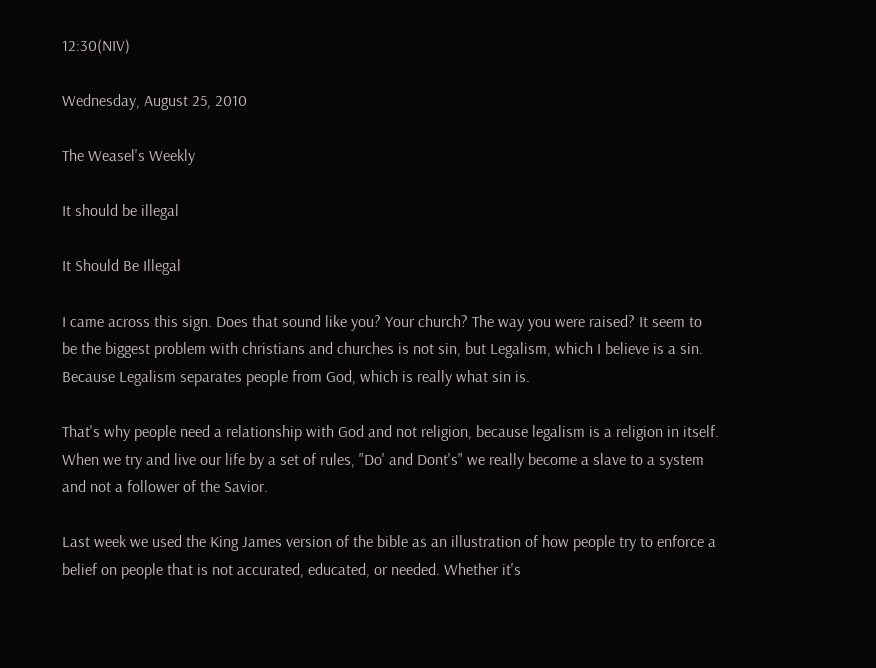12:30(NIV)

Wednesday, August 25, 2010

The Weasel's Weekly

It should be illegal

It Should Be Illegal

I came across this sign. Does that sound like you? Your church? The way you were raised? It seem to be the biggest problem with christians and churches is not sin, but Legalism, which I believe is a sin. Because Legalism separates people from God, which is really what sin is.

That's why people need a relationship with God and not religion, because legalism is a religion in itself. When we try and live our life by a set of rules, "Do' and Dont's" we really become a slave to a system and not a follower of the Savior.

Last week we used the King James version of the bible as an illustration of how people try to enforce a belief on people that is not accurated, educated, or needed. Whether it's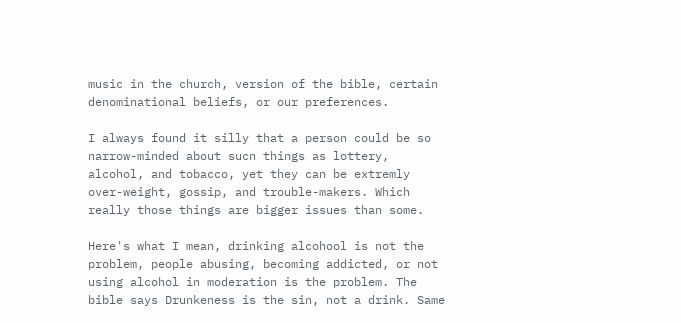music in the church, version of the bible, certain denominational beliefs, or our preferences.

I always found it silly that a person could be so narrow-minded about sucn things as lottery, alcohol, and tobacco, yet they can be extremly over-weight, gossip, and trouble-makers. Which really those things are bigger issues than some.

Here's what I mean, drinking alcohool is not the problem, people abusing, becoming addicted, or not using alcohol in moderation is the problem. The bible says Drunkeness is the sin, not a drink. Same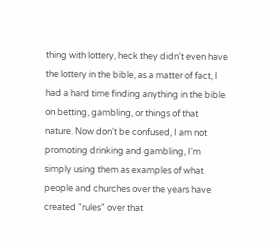thing with lottery, heck they didn't even have the lottery in the bible, as a matter of fact, I had a hard time finding anything in the bible on betting, gambling, or things of that nature. Now don't be confused, I am not promoting drinking and gambling, I'm simply using them as examples of what people and churches over the years have created "rules" over that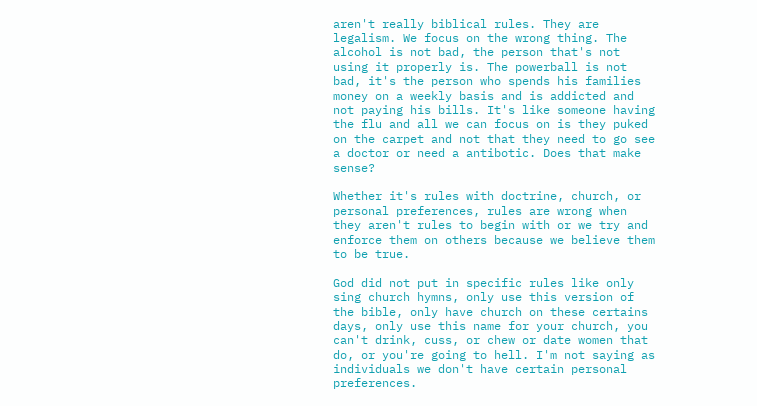aren't really biblical rules. They are legalism. We focus on the wrong thing. The alcohol is not bad, the person that's not using it properly is. The powerball is not bad, it's the person who spends his families money on a weekly basis and is addicted and not paying his bills. It's like someone having the flu and all we can focus on is they puked on the carpet and not that they need to go see a doctor or need a antibotic. Does that make sense?

Whether it's rules with doctrine, church, or personal preferences, rules are wrong when they aren't rules to begin with or we try and enforce them on others because we believe them to be true.

God did not put in specific rules like only sing church hymns, only use this version of the bible, only have church on these certains days, only use this name for your church, you can't drink, cuss, or chew or date women that do, or you're going to hell. I'm not saying as individuals we don't have certain personal preferences.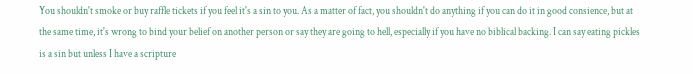You shouldn't smoke or buy raffle tickets if you feel it's a sin to you. As a matter of fact, you shouldn't do anything if you can do it in good consience, but at the same time, it's wrong to bind your belief on another person or say they are going to hell, especially if you have no biblical backing. I can say eating pickles is a sin but unless I have a scripture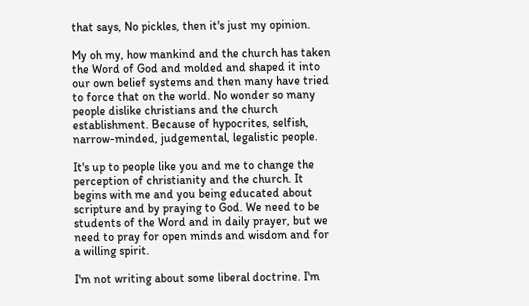that says, No pickles, then it's just my opinion.

My oh my, how mankind and the church has taken the Word of God and molded and shaped it into our own belief systems and then many have tried to force that on the world. No wonder so many people dislike christians and the church establishment. Because of hypocrites, selfish, narrow-minded, judgemental, legalistic people.

It's up to people like you and me to change the perception of christianity and the church. It begins with me and you being educated about scripture and by praying to God. We need to be students of the Word and in daily prayer, but we need to pray for open minds and wisdom and for a willing spirit.

I'm not writing about some liberal doctrine. I'm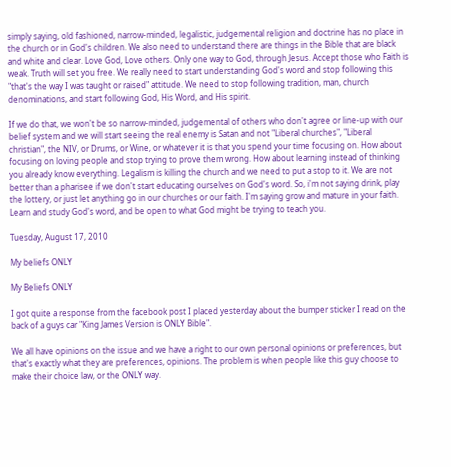simply saying, old fashioned, narrow-minded, legalistic, judgemental religion and doctrine has no place in the church or in God's children. We also need to understand there are things in the Bible that are black and white and clear. Love God, Love others. Only one way to God, through Jesus. Accept those who Faith is weak. Truth will set you free. We really need to start understanding God's word and stop following this "that's the way I was taught or raised" attitude. We need to stop following tradition, man, church denominations, and start following God, His Word, and His spirit.

If we do that, we won't be so narrow-minded, judgemental of others who don't agree or line-up with our belief system and we will start seeing the real enemy is Satan and not "Liberal churches", "Liberal christian", the NIV, or Drums, or Wine, or whatever it is that you spend your time focusing on. How about focusing on loving people and stop trying to prove them wrong. How about learning instead of thinking you already know everything. Legalism is killing the church and we need to put a stop to it. We are not better than a pharisee if we don't start educating ourselves on God's word. So, i'm not saying drink, play the lottery, or just let anything go in our churches or our faith. I'm saying grow and mature in your faith. Learn and study God's word, and be open to what God might be trying to teach you.

Tuesday, August 17, 2010

My beliefs ONLY

My Beliefs ONLY

I got quite a response from the facebook post I placed yesterday about the bumper sticker I read on the back of a guys car "King James Version is ONLY Bible".

We all have opinions on the issue and we have a right to our own personal opinions or preferences, but that's exactly what they are preferences, opinions. The problem is when people like this guy choose to make their choice law, or the ONLY way.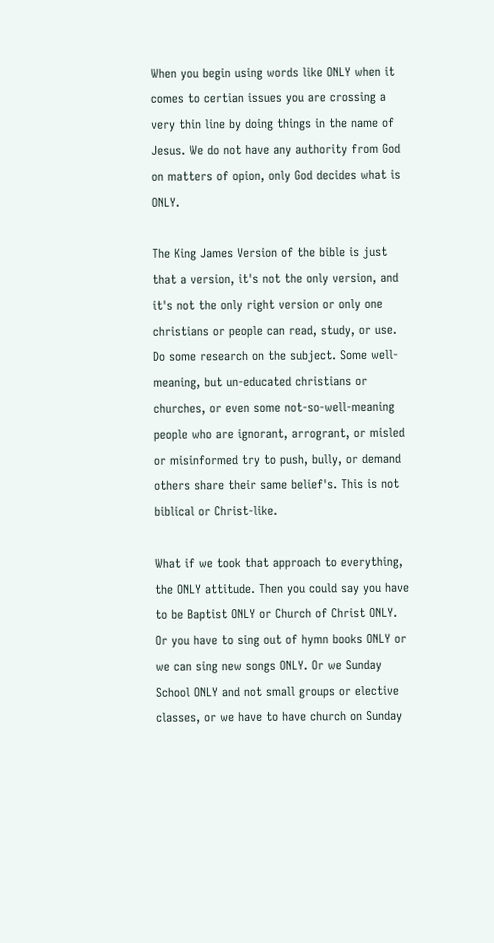When you begin using words like ONLY when it comes to certian issues you are crossing a very thin line by doing things in the name of Jesus. We do not have any authority from God on matters of opion, only God decides what is ONLY.

The King James Version of the bible is just that a version, it's not the only version, and it's not the only right version or only one christians or people can read, study, or use. Do some research on the subject. Some well-meaning, but un-educated christians or churches, or even some not-so-well-meaning people who are ignorant, arrogrant, or misled or misinformed try to push, bully, or demand others share their same belief's. This is not biblical or Christ-like.

What if we took that approach to everything, the ONLY attitude. Then you could say you have to be Baptist ONLY or Church of Christ ONLY. Or you have to sing out of hymn books ONLY or we can sing new songs ONLY. Or we Sunday School ONLY and not small groups or elective classes, or we have to have church on Sunday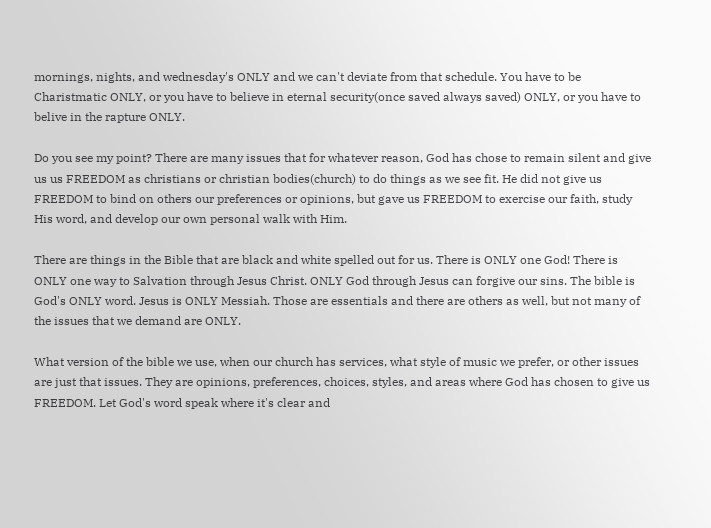mornings, nights, and wednesday's ONLY and we can't deviate from that schedule. You have to be Charistmatic ONLY, or you have to believe in eternal security(once saved always saved) ONLY, or you have to belive in the rapture ONLY.

Do you see my point? There are many issues that for whatever reason, God has chose to remain silent and give us us FREEDOM as christians or christian bodies(church) to do things as we see fit. He did not give us FREEDOM to bind on others our preferences or opinions, but gave us FREEDOM to exercise our faith, study His word, and develop our own personal walk with Him.

There are things in the Bible that are black and white spelled out for us. There is ONLY one God! There is ONLY one way to Salvation through Jesus Christ. ONLY God through Jesus can forgive our sins. The bible is God's ONLY word. Jesus is ONLY Messiah. Those are essentials and there are others as well, but not many of the issues that we demand are ONLY.

What version of the bible we use, when our church has services, what style of music we prefer, or other issues are just that issues. They are opinions, preferences, choices, styles, and areas where God has chosen to give us FREEDOM. Let God's word speak where it's clear and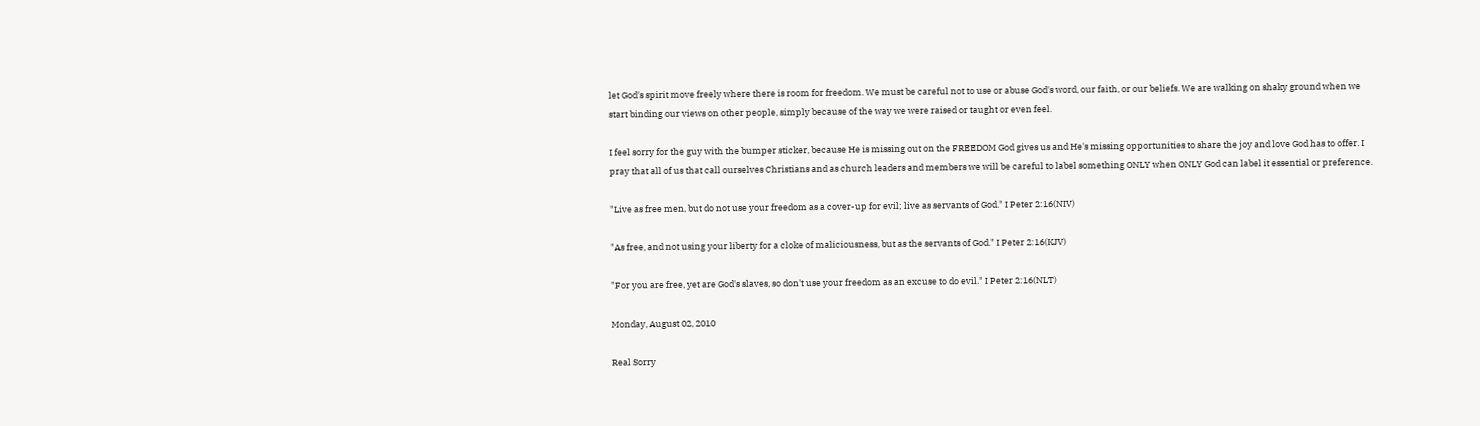let God's spirit move freely where there is room for freedom. We must be careful not to use or abuse God's word, our faith, or our beliefs. We are walking on shaky ground when we start binding our views on other people, simply because of the way we were raised or taught or even feel.

I feel sorry for the guy with the bumper sticker, because He is missing out on the FREEDOM God gives us and He's missing opportunities to share the joy and love God has to offer. I pray that all of us that call ourselves Christians and as church leaders and members we will be careful to label something ONLY when ONLY God can label it essential or preference.

"Live as free men, but do not use your freedom as a cover-up for evil; live as servants of God." I Peter 2:16(NIV)

"As free, and not using your liberty for a cloke of maliciousness, but as the servants of God." I Peter 2:16(KJV)

"For you are free, yet are God's slaves, so don't use your freedom as an excuse to do evil." I Peter 2:16(NLT)

Monday, August 02, 2010

Real Sorry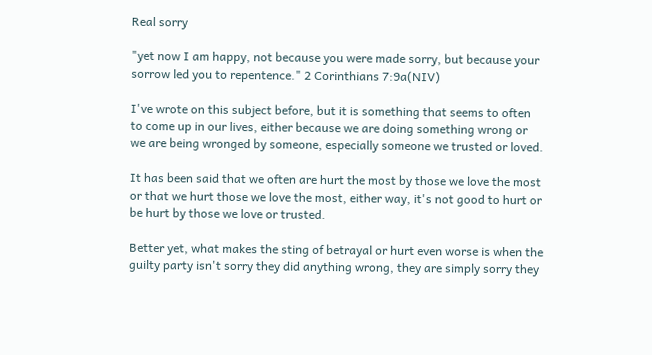Real sorry

"yet now I am happy, not because you were made sorry, but because your sorrow led you to repentence." 2 Corinthians 7:9a(NIV)

I've wrote on this subject before, but it is something that seems to often to come up in our lives, either because we are doing something wrong or we are being wronged by someone, especially someone we trusted or loved.

It has been said that we often are hurt the most by those we love the most or that we hurt those we love the most, either way, it's not good to hurt or be hurt by those we love or trusted.

Better yet, what makes the sting of betrayal or hurt even worse is when the guilty party isn't sorry they did anything wrong, they are simply sorry they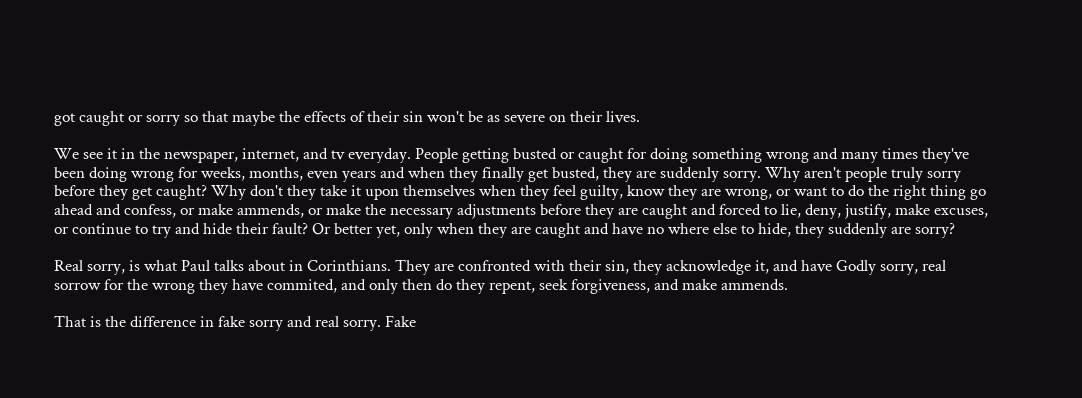got caught or sorry so that maybe the effects of their sin won't be as severe on their lives.

We see it in the newspaper, internet, and tv everyday. People getting busted or caught for doing something wrong and many times they've been doing wrong for weeks, months, even years and when they finally get busted, they are suddenly sorry. Why aren't people truly sorry before they get caught? Why don't they take it upon themselves when they feel guilty, know they are wrong, or want to do the right thing go ahead and confess, or make ammends, or make the necessary adjustments before they are caught and forced to lie, deny, justify, make excuses, or continue to try and hide their fault? Or better yet, only when they are caught and have no where else to hide, they suddenly are sorry?

Real sorry, is what Paul talks about in Corinthians. They are confronted with their sin, they acknowledge it, and have Godly sorry, real sorrow for the wrong they have commited, and only then do they repent, seek forgiveness, and make ammends.

That is the difference in fake sorry and real sorry. Fake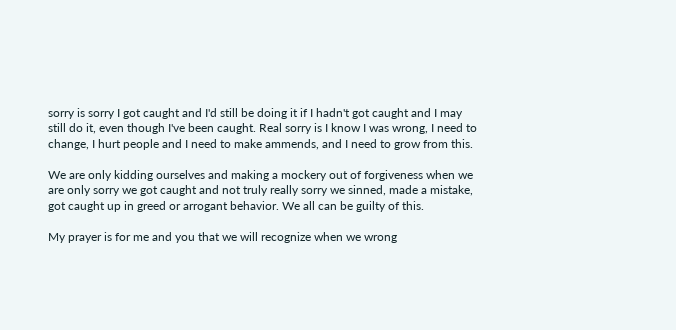sorry is sorry I got caught and I'd still be doing it if I hadn't got caught and I may still do it, even though I've been caught. Real sorry is I know I was wrong, I need to change, I hurt people and I need to make ammends, and I need to grow from this.

We are only kidding ourselves and making a mockery out of forgiveness when we are only sorry we got caught and not truly really sorry we sinned, made a mistake, got caught up in greed or arrogant behavior. We all can be guilty of this.

My prayer is for me and you that we will recognize when we wrong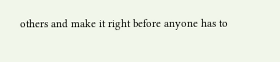others and make it right before anyone has to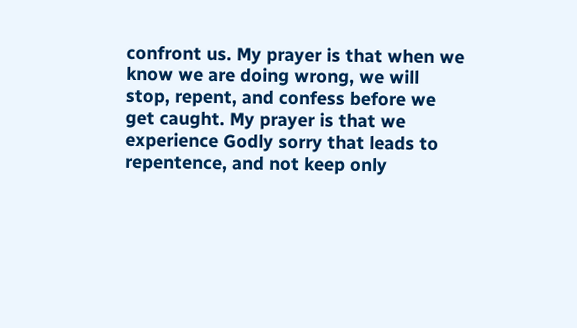confront us. My prayer is that when we know we are doing wrong, we will stop, repent, and confess before we get caught. My prayer is that we experience Godly sorry that leads to repentence, and not keep only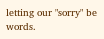letting our "sorry" be words.